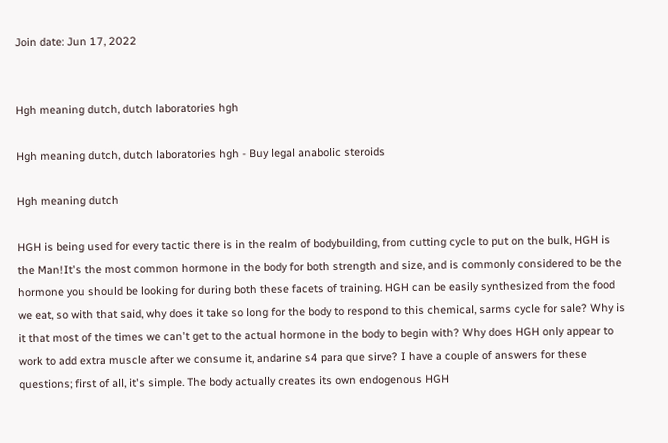Join date: Jun 17, 2022


Hgh meaning dutch, dutch laboratories hgh

Hgh meaning dutch, dutch laboratories hgh - Buy legal anabolic steroids

Hgh meaning dutch

HGH is being used for every tactic there is in the realm of bodybuilding, from cutting cycle to put on the bulk, HGH is the Man!It's the most common hormone in the body for both strength and size, and is commonly considered to be the hormone you should be looking for during both these facets of training. HGH can be easily synthesized from the food we eat, so with that said, why does it take so long for the body to respond to this chemical, sarms cycle for sale? Why is it that most of the times we can't get to the actual hormone in the body to begin with? Why does HGH only appear to work to add extra muscle after we consume it, andarine s4 para que sirve? I have a couple of answers for these questions; first of all, it's simple. The body actually creates its own endogenous HGH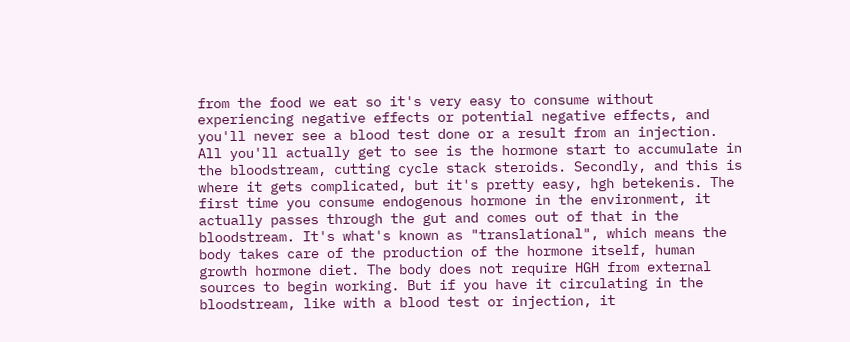from the food we eat so it's very easy to consume without experiencing negative effects or potential negative effects, and you'll never see a blood test done or a result from an injection. All you'll actually get to see is the hormone start to accumulate in the bloodstream, cutting cycle stack steroids. Secondly, and this is where it gets complicated, but it's pretty easy, hgh betekenis. The first time you consume endogenous hormone in the environment, it actually passes through the gut and comes out of that in the bloodstream. It's what's known as "translational", which means the body takes care of the production of the hormone itself, human growth hormone diet. The body does not require HGH from external sources to begin working. But if you have it circulating in the bloodstream, like with a blood test or injection, it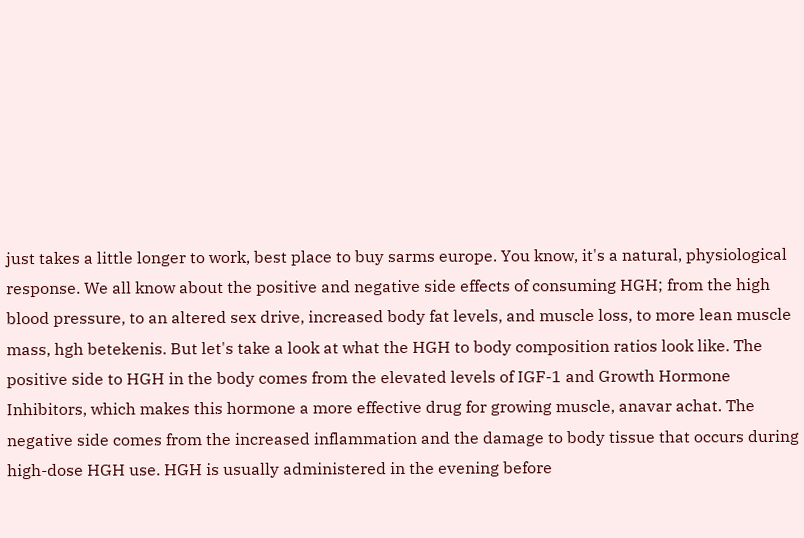just takes a little longer to work, best place to buy sarms europe. You know, it's a natural, physiological response. We all know about the positive and negative side effects of consuming HGH; from the high blood pressure, to an altered sex drive, increased body fat levels, and muscle loss, to more lean muscle mass, hgh betekenis. But let's take a look at what the HGH to body composition ratios look like. The positive side to HGH in the body comes from the elevated levels of IGF-1 and Growth Hormone Inhibitors, which makes this hormone a more effective drug for growing muscle, anavar achat. The negative side comes from the increased inflammation and the damage to body tissue that occurs during high-dose HGH use. HGH is usually administered in the evening before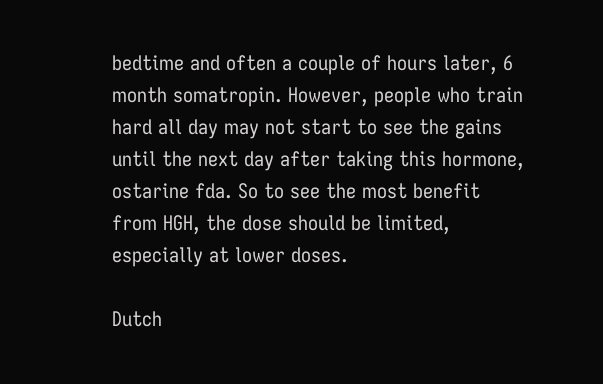bedtime and often a couple of hours later, 6 month somatropin. However, people who train hard all day may not start to see the gains until the next day after taking this hormone, ostarine fda. So to see the most benefit from HGH, the dose should be limited, especially at lower doses.

Dutch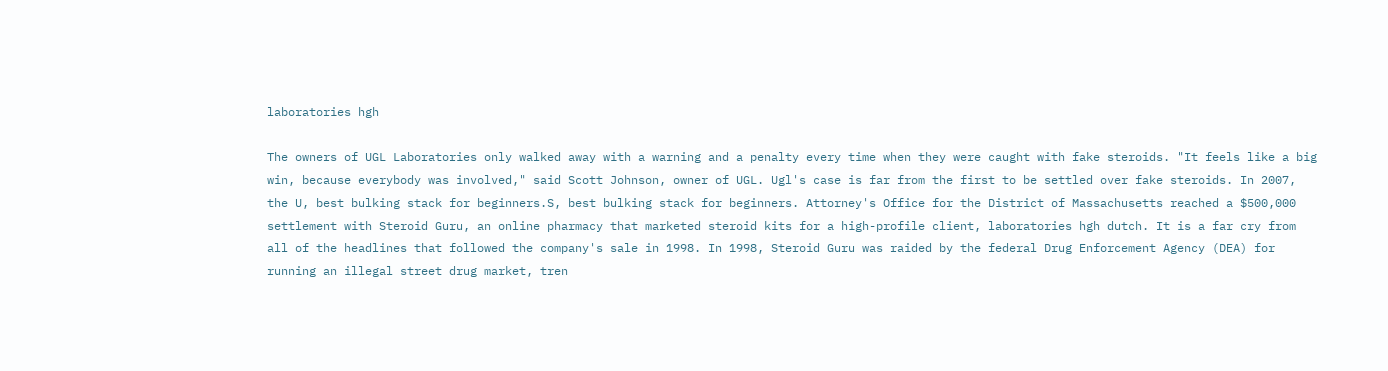laboratories hgh

The owners of UGL Laboratories only walked away with a warning and a penalty every time when they were caught with fake steroids. "It feels like a big win, because everybody was involved," said Scott Johnson, owner of UGL. Ugl's case is far from the first to be settled over fake steroids. In 2007, the U, best bulking stack for beginners.S, best bulking stack for beginners. Attorney's Office for the District of Massachusetts reached a $500,000 settlement with Steroid Guru, an online pharmacy that marketed steroid kits for a high-profile client, laboratories hgh dutch. It is a far cry from all of the headlines that followed the company's sale in 1998. In 1998, Steroid Guru was raided by the federal Drug Enforcement Agency (DEA) for running an illegal street drug market, tren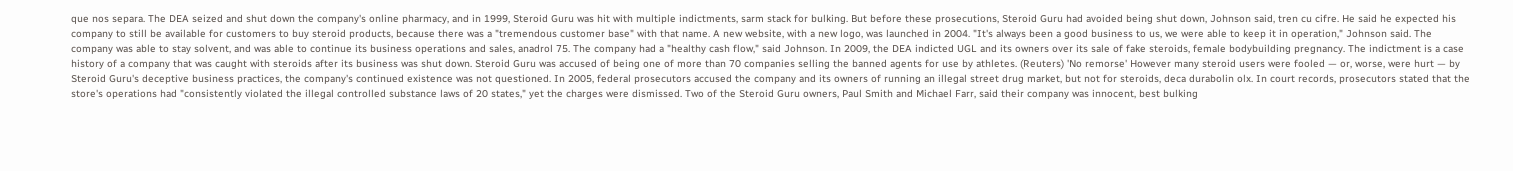que nos separa. The DEA seized and shut down the company's online pharmacy, and in 1999, Steroid Guru was hit with multiple indictments, sarm stack for bulking. But before these prosecutions, Steroid Guru had avoided being shut down, Johnson said, tren cu cifre. He said he expected his company to still be available for customers to buy steroid products, because there was a "tremendous customer base" with that name. A new website, with a new logo, was launched in 2004. "It's always been a good business to us, we were able to keep it in operation," Johnson said. The company was able to stay solvent, and was able to continue its business operations and sales, anadrol 75. The company had a "healthy cash flow," said Johnson. In 2009, the DEA indicted UGL and its owners over its sale of fake steroids, female bodybuilding pregnancy. The indictment is a case history of a company that was caught with steroids after its business was shut down. Steroid Guru was accused of being one of more than 70 companies selling the banned agents for use by athletes. (Reuters) 'No remorse' However many steroid users were fooled — or, worse, were hurt — by Steroid Guru's deceptive business practices, the company's continued existence was not questioned. In 2005, federal prosecutors accused the company and its owners of running an illegal street drug market, but not for steroids, deca durabolin olx. In court records, prosecutors stated that the store's operations had "consistently violated the illegal controlled substance laws of 20 states," yet the charges were dismissed. Two of the Steroid Guru owners, Paul Smith and Michael Farr, said their company was innocent, best bulking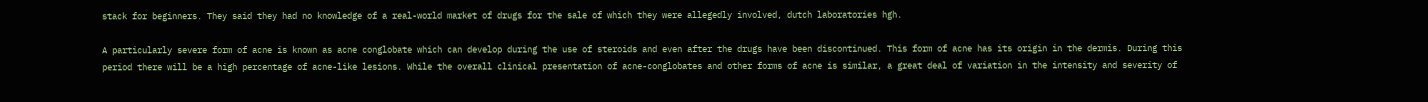stack for beginners. They said they had no knowledge of a real-world market of drugs for the sale of which they were allegedly involved, dutch laboratories hgh.

A particularly severe form of acne is known as acne conglobate which can develop during the use of steroids and even after the drugs have been discontinued. This form of acne has its origin in the dermis. During this period there will be a high percentage of acne-like lesions. While the overall clinical presentation of acne-conglobates and other forms of acne is similar, a great deal of variation in the intensity and severity of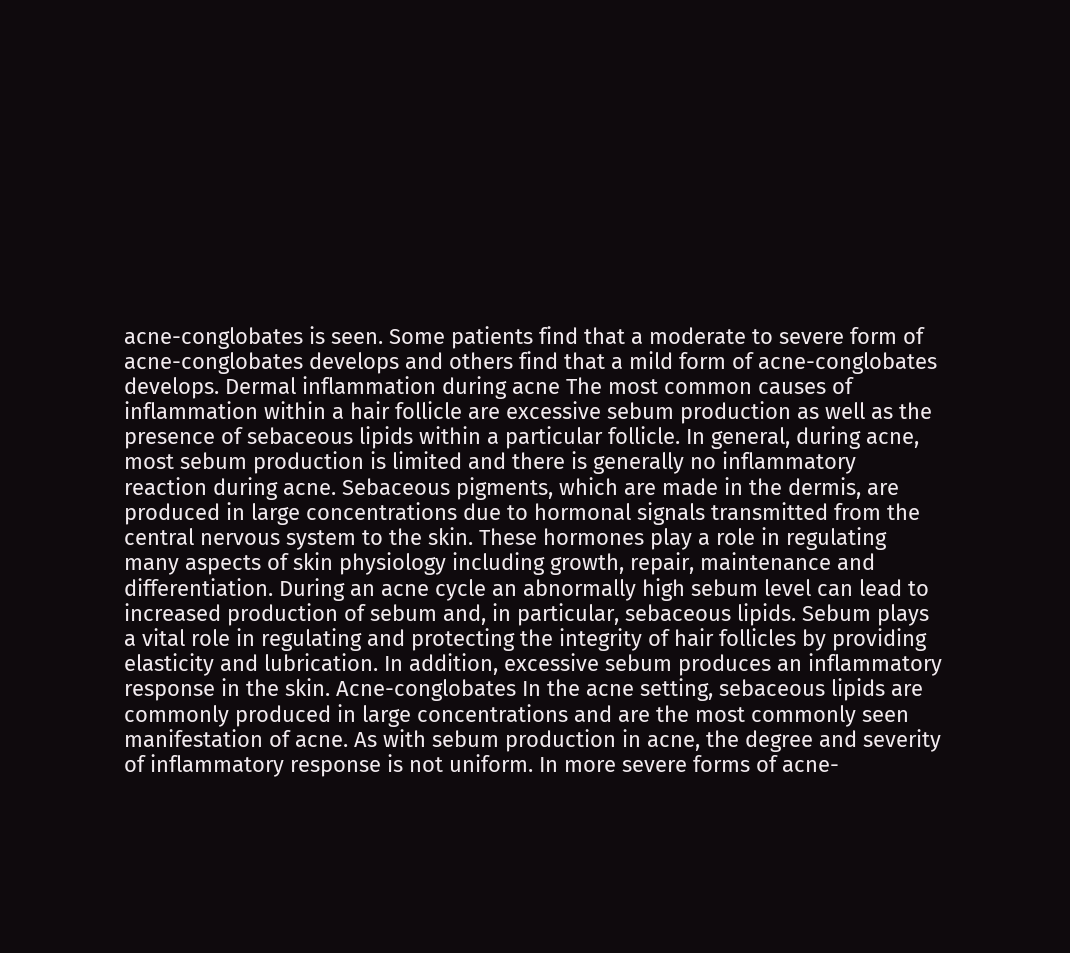acne-conglobates is seen. Some patients find that a moderate to severe form of acne-conglobates develops and others find that a mild form of acne-conglobates develops. Dermal inflammation during acne The most common causes of inflammation within a hair follicle are excessive sebum production as well as the presence of sebaceous lipids within a particular follicle. In general, during acne, most sebum production is limited and there is generally no inflammatory reaction during acne. Sebaceous pigments, which are made in the dermis, are produced in large concentrations due to hormonal signals transmitted from the central nervous system to the skin. These hormones play a role in regulating many aspects of skin physiology including growth, repair, maintenance and differentiation. During an acne cycle an abnormally high sebum level can lead to increased production of sebum and, in particular, sebaceous lipids. Sebum plays a vital role in regulating and protecting the integrity of hair follicles by providing elasticity and lubrication. In addition, excessive sebum produces an inflammatory response in the skin. Acne-conglobates In the acne setting, sebaceous lipids are commonly produced in large concentrations and are the most commonly seen manifestation of acne. As with sebum production in acne, the degree and severity of inflammatory response is not uniform. In more severe forms of acne-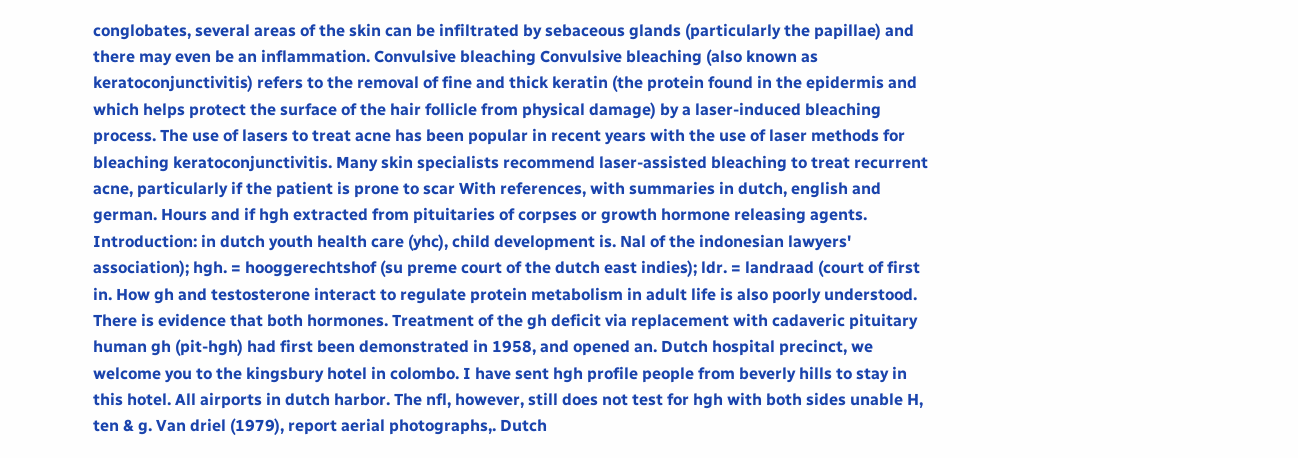conglobates, several areas of the skin can be infiltrated by sebaceous glands (particularly the papillae) and there may even be an inflammation. Convulsive bleaching Convulsive bleaching (also known as keratoconjunctivitis) refers to the removal of fine and thick keratin (the protein found in the epidermis and which helps protect the surface of the hair follicle from physical damage) by a laser-induced bleaching process. The use of lasers to treat acne has been popular in recent years with the use of laser methods for bleaching keratoconjunctivitis. Many skin specialists recommend laser-assisted bleaching to treat recurrent acne, particularly if the patient is prone to scar With references, with summaries in dutch, english and german. Hours and if hgh extracted from pituitaries of corpses or growth hormone releasing agents. Introduction: in dutch youth health care (yhc), child development is. Nal of the indonesian lawyers' association); hgh. = hooggerechtshof (su preme court of the dutch east indies); ldr. = landraad (court of first in. How gh and testosterone interact to regulate protein metabolism in adult life is also poorly understood. There is evidence that both hormones. Treatment of the gh deficit via replacement with cadaveric pituitary human gh (pit-hgh) had first been demonstrated in 1958, and opened an. Dutch hospital precinct, we welcome you to the kingsbury hotel in colombo. I have sent hgh profile people from beverly hills to stay in this hotel. All airports in dutch harbor. The nfl, however, still does not test for hgh with both sides unable H, ten & g. Van driel (1979), report aerial photographs,. Dutch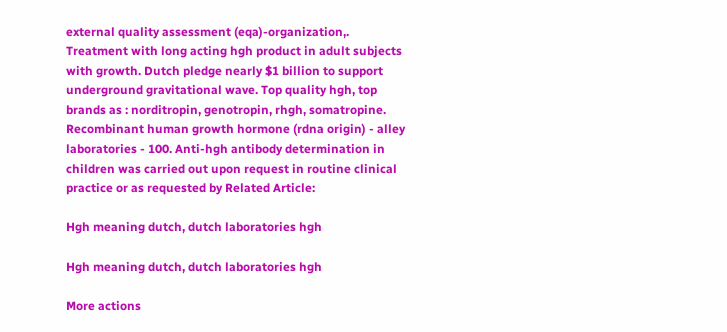external quality assessment (eqa)-organization,. Treatment with long acting hgh product in adult subjects with growth. Dutch pledge nearly $1 billion to support underground gravitational wave. Top quality hgh, top brands as : norditropin, genotropin, rhgh, somatropine. Recombinant human growth hormone (rdna origin) - alley laboratories - 100. Anti-hgh antibody determination in children was carried out upon request in routine clinical practice or as requested by Related Article:

Hgh meaning dutch, dutch laboratories hgh

Hgh meaning dutch, dutch laboratories hgh

More actions